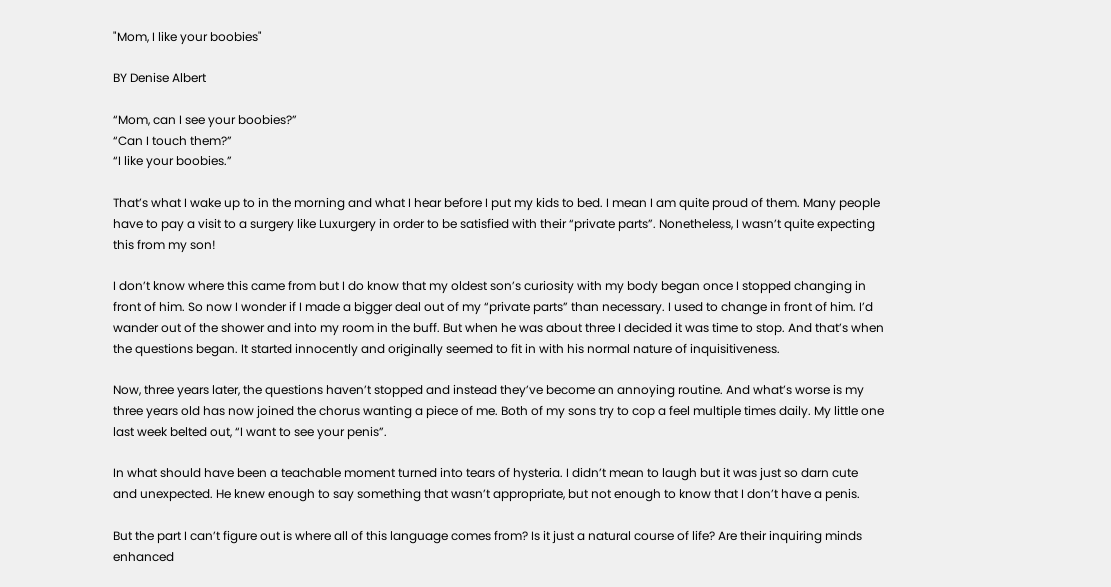"Mom, I like your boobies"

BY Denise Albert

“Mom, can I see your boobies?”
“Can I touch them?”
“I like your boobies.”

That’s what I wake up to in the morning and what I hear before I put my kids to bed. I mean I am quite proud of them. Many people have to pay a visit to a surgery like Luxurgery in order to be satisfied with their “private parts”. Nonetheless, I wasn’t quite expecting this from my son!

I don’t know where this came from but I do know that my oldest son’s curiosity with my body began once I stopped changing in front of him. So now I wonder if I made a bigger deal out of my “private parts” than necessary. I used to change in front of him. I’d wander out of the shower and into my room in the buff. But when he was about three I decided it was time to stop. And that’s when the questions began. It started innocently and originally seemed to fit in with his normal nature of inquisitiveness.

Now, three years later, the questions haven’t stopped and instead they’ve become an annoying routine. And what’s worse is my three years old has now joined the chorus wanting a piece of me. Both of my sons try to cop a feel multiple times daily. My little one last week belted out, “I want to see your penis”.

In what should have been a teachable moment turned into tears of hysteria. I didn’t mean to laugh but it was just so darn cute and unexpected. He knew enough to say something that wasn’t appropriate, but not enough to know that I don’t have a penis.

But the part I can’t figure out is where all of this language comes from? Is it just a natural course of life? Are their inquiring minds enhanced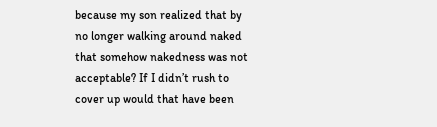because my son realized that by no longer walking around naked that somehow nakedness was not acceptable? If I didn’t rush to cover up would that have been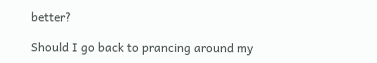better?

Should I go back to prancing around my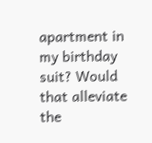apartment in my birthday suit? Would that alleviate the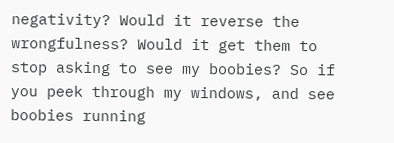negativity? Would it reverse the wrongfulness? Would it get them to stop asking to see my boobies? So if you peek through my windows, and see boobies running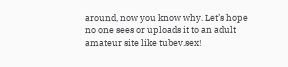around, now you know why. Let’s hope no one sees or uploads it to an adult amateur site like tubev.sex!